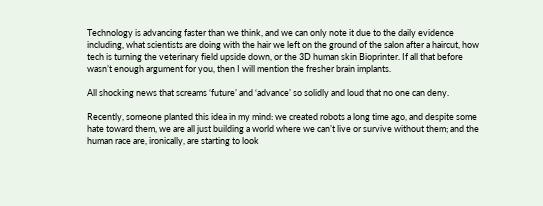Technology is advancing faster than we think, and we can only note it due to the daily evidence including, what scientists are doing with the hair we left on the ground of the salon after a haircut, how tech is turning the veterinary field upside down, or the 3D human skin Bioprinter. If all that before wasn’t enough argument for you, then I will mention the fresher brain implants.

All shocking news that screams ‘future’ and ‘advance’ so solidly and loud that no one can deny.

Recently, someone planted this idea in my mind: we created robots a long time ago, and despite some hate toward them, we are all just building a world where we can’t live or survive without them; and the human race are, ironically, are starting to look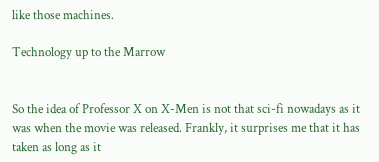like those machines.

Technology up to the Marrow


So the idea of Professor X on X-Men is not that sci-fi nowadays as it was when the movie was released. Frankly, it surprises me that it has taken as long as it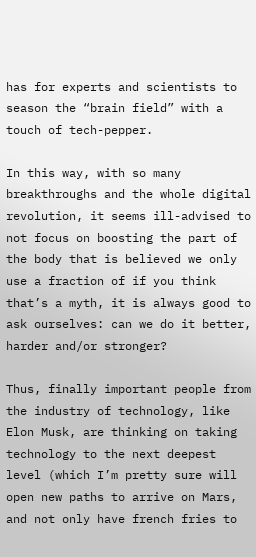has for experts and scientists to season the “brain field” with a touch of tech-pepper.

In this way, with so many breakthroughs and the whole digital revolution, it seems ill-advised to not focus on boosting the part of the body that is believed we only use a fraction of if you think that’s a myth, it is always good to ask ourselves: can we do it better, harder and/or stronger?

Thus, finally important people from the industry of technology, like Elon Musk, are thinking on taking technology to the next deepest level (which I’m pretty sure will open new paths to arrive on Mars, and not only have french fries to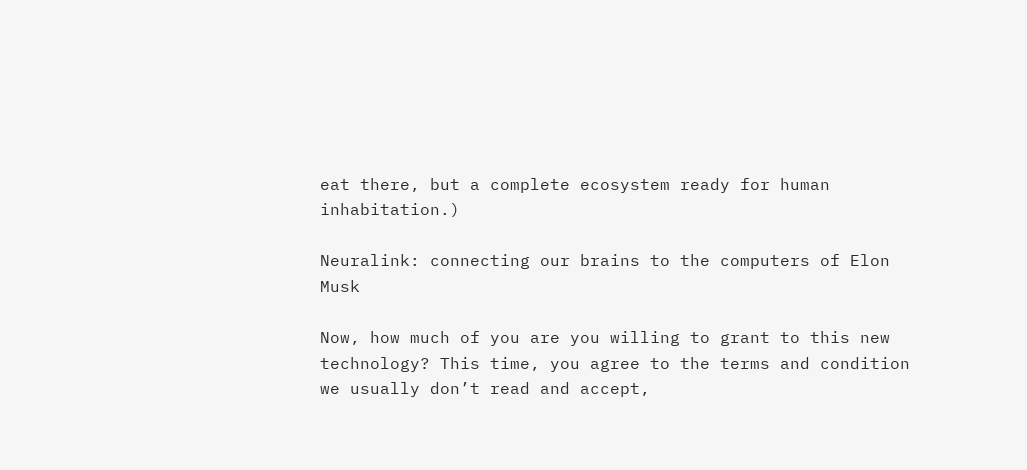eat there, but a complete ecosystem ready for human inhabitation.)

Neuralink: connecting our brains to the computers of Elon Musk

Now, how much of you are you willing to grant to this new technology? This time, you agree to the terms and condition we usually don’t read and accept,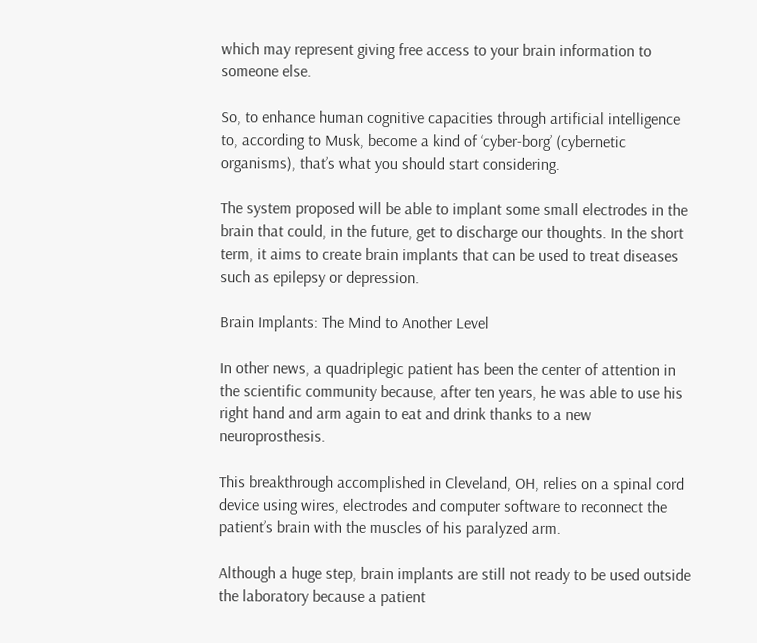which may represent giving free access to your brain information to someone else.

So, to enhance human cognitive capacities through artificial intelligence to, according to Musk, become a kind of ‘cyber-borg’ (cybernetic organisms), that’s what you should start considering.

The system proposed will be able to implant some small electrodes in the brain that could, in the future, get to discharge our thoughts. In the short term, it aims to create brain implants that can be used to treat diseases such as epilepsy or depression.

Brain Implants: The Mind to Another Level

In other news, a quadriplegic patient has been the center of attention in the scientific community because, after ten years, he was able to use his right hand and arm again to eat and drink thanks to a new neuroprosthesis.

This breakthrough accomplished in Cleveland, OH, relies on a spinal cord device using wires, electrodes and computer software to reconnect the patient’s brain with the muscles of his paralyzed arm.

Although a huge step, brain implants are still not ready to be used outside the laboratory because a patient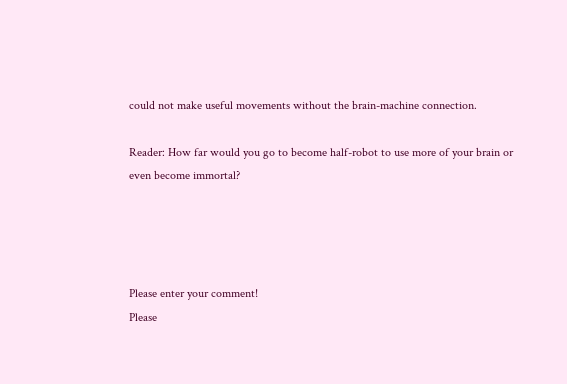could not make useful movements without the brain-machine connection.

Reader: How far would you go to become half-robot to use more of your brain or even become immortal?




Please enter your comment!
Please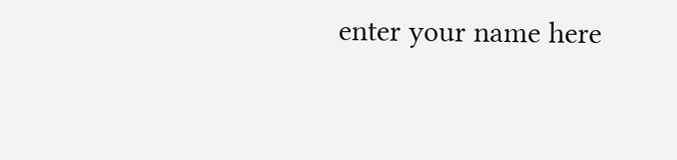enter your name here